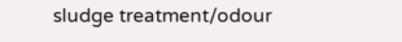sludge treatment/odour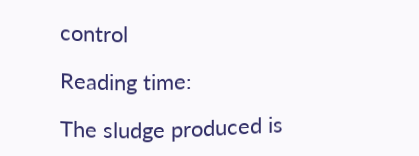control

Reading time:

The sludge produced is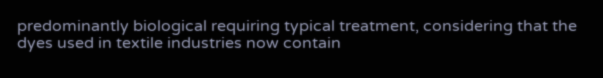predominantly biological requiring typical treatment, considering that the dyes used in textile industries now contain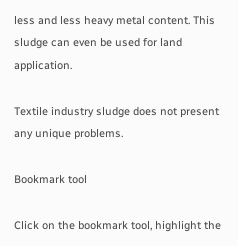less and less heavy metal content. This sludge can even be used for land application.

Textile industry sludge does not present any unique problems.

Bookmark tool

Click on the bookmark tool, highlight the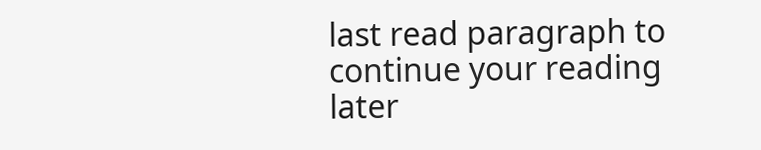last read paragraph to continue your reading later